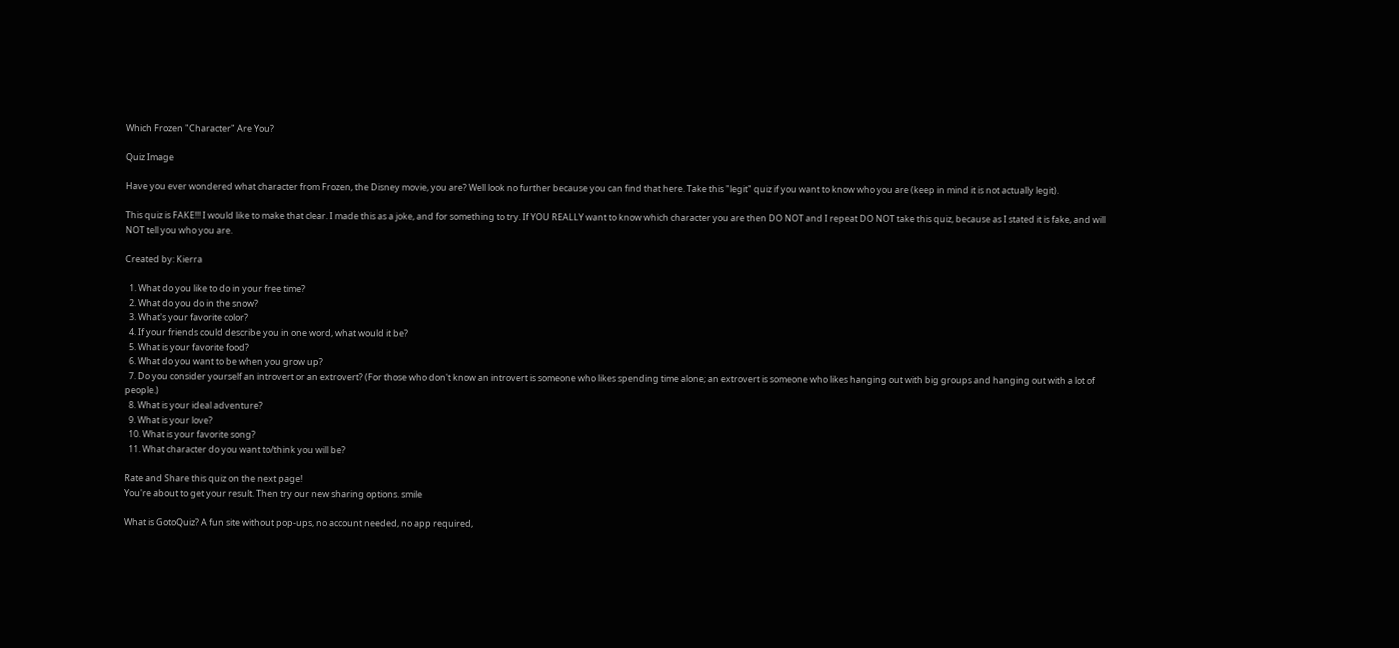Which Frozen "Character" Are You?

Quiz Image

Have you ever wondered what character from Frozen, the Disney movie, you are? Well look no further because you can find that here. Take this "legit" quiz if you want to know who you are (keep in mind it is not actually legit).

This quiz is FAKE!!! I would like to make that clear. I made this as a joke, and for something to try. If YOU REALLY want to know which character you are then DO NOT and I repeat DO NOT take this quiz, because as I stated it is fake, and will NOT tell you who you are.

Created by: Kierra

  1. What do you like to do in your free time?
  2. What do you do in the snow?
  3. What's your favorite color?
  4. If your friends could describe you in one word, what would it be?
  5. What is your favorite food?
  6. What do you want to be when you grow up?
  7. Do you consider yourself an introvert or an extrovert? (For those who don't know an introvert is someone who likes spending time alone; an extrovert is someone who likes hanging out with big groups and hanging out with a lot of people.)
  8. What is your ideal adventure?
  9. What is your love?
  10. What is your favorite song?
  11. What character do you want to/think you will be?

Rate and Share this quiz on the next page!
You're about to get your result. Then try our new sharing options. smile

What is GotoQuiz? A fun site without pop-ups, no account needed, no app required,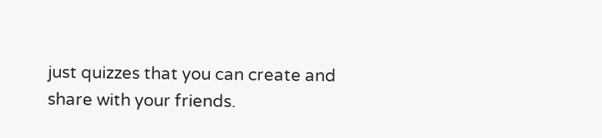just quizzes that you can create and share with your friends.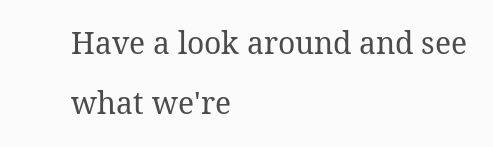Have a look around and see what we're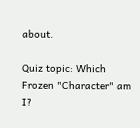about.

Quiz topic: Which Frozen "Character" am I?